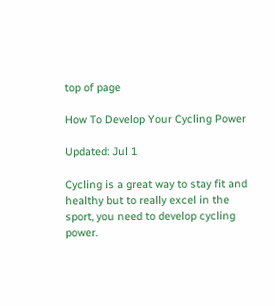top of page

How To Develop Your Cycling Power

Updated: Jul 1

Cycling is a great way to stay fit and healthy but to really excel in the sport, you need to develop cycling power.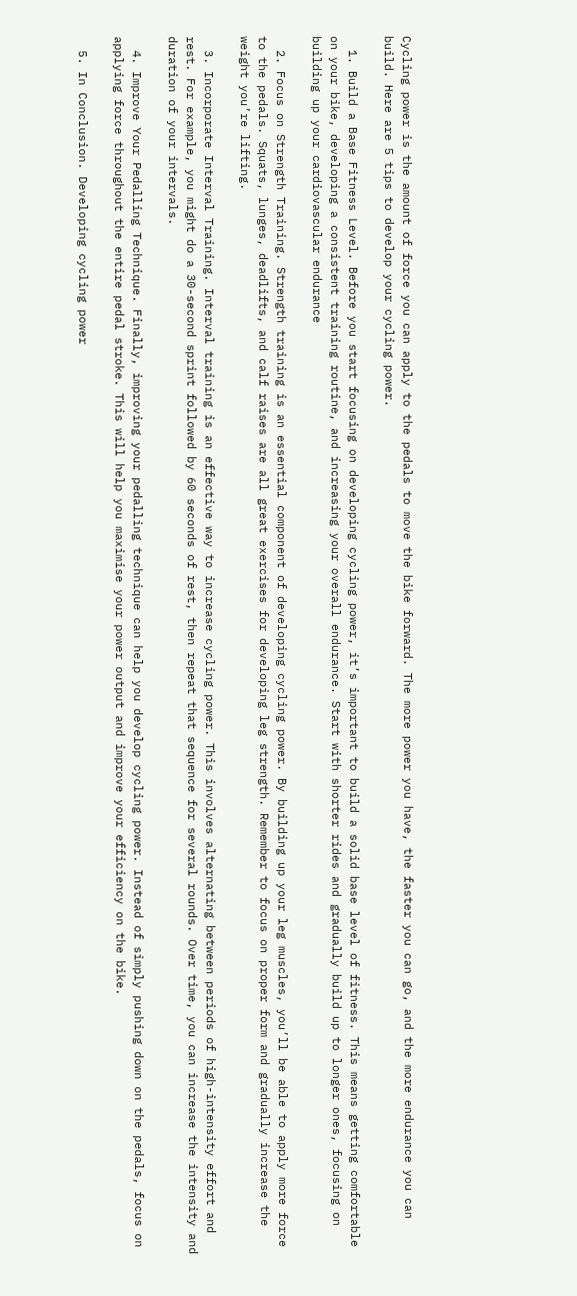Cycling power is the amount of force you can apply to the pedals to move the bike forward. The more power you have, the faster you can go, and the more endurance you can build. Here are 5 tips to develop your cycling power.

  1. Build a Base Fitness Level. Before you start focusing on developing cycling power, it’s important to build a solid base level of fitness. This means getting comfortable on your bike, developing a consistent training routine, and increasing your overall endurance. Start with shorter rides and gradually build up to longer ones, focusing on building up your cardiovascular endurance

  2. Focus on Strength Training. Strength training is an essential component of developing cycling power. By building up your leg muscles, you’ll be able to apply more force to the pedals. Squats, lunges, deadlifts, and calf raises are all great exercises for developing leg strength. Remember to focus on proper form and gradually increase the weight you’re lifting.

  3. Incorporate Interval Training. Interval training is an effective way to increase cycling power. This involves alternating between periods of high-intensity effort and rest. For example, you might do a 30-second sprint followed by 60 seconds of rest, then repeat that sequence for several rounds. Over time, you can increase the intensity and duration of your intervals.

  4. Improve Your Pedalling Technique. Finally, improving your pedalling technique can help you develop cycling power. Instead of simply pushing down on the pedals, focus on applying force throughout the entire pedal stroke. This will help you maximise your power output and improve your efficiency on the bike.

  5. In Conclusion. Developing cycling power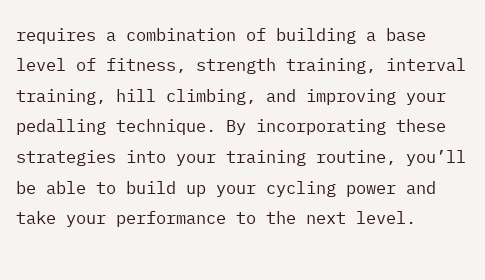requires a combination of building a base level of fitness, strength training, interval training, hill climbing, and improving your pedalling technique. By incorporating these strategies into your training routine, you’ll be able to build up your cycling power and take your performance to the next level.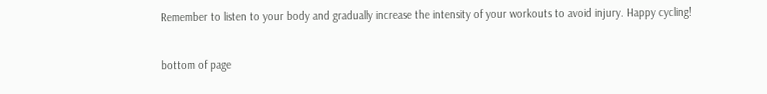Remember to listen to your body and gradually increase the intensity of your workouts to avoid injury. Happy cycling!


bottom of page